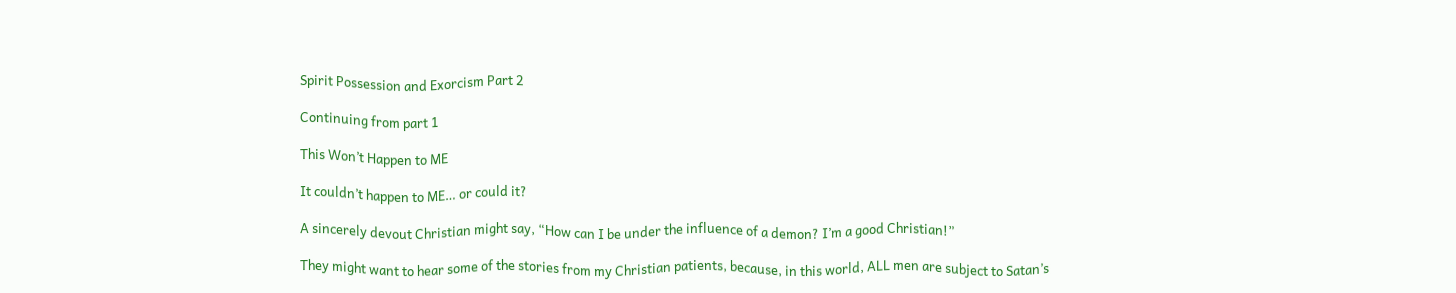Spirit Possession and Exorcism Part 2

Continuing from part 1

This Won’t Happen to ME

It couldn’t happen to ME… or could it?

A sincerely devout Christian might say, “How can I be under the influence of a demon? I’m a good Christian!”

They might want to hear some of the stories from my Christian patients, because, in this world, ALL men are subject to Satan’s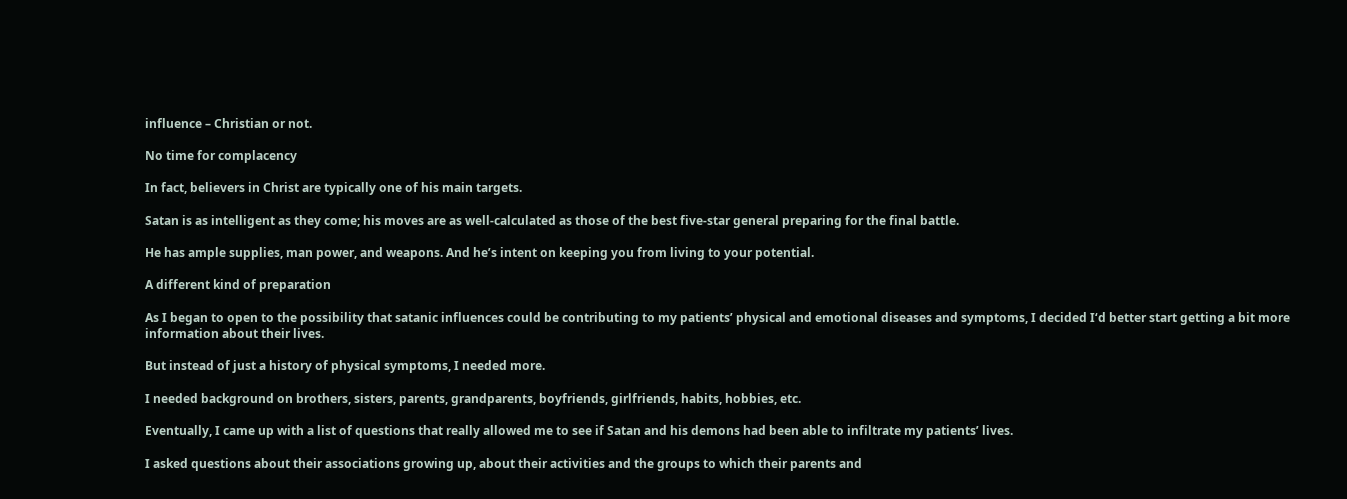influence – Christian or not.

No time for complacency

In fact, believers in Christ are typically one of his main targets.

Satan is as intelligent as they come; his moves are as well-calculated as those of the best five-star general preparing for the final battle.

He has ample supplies, man power, and weapons. And he’s intent on keeping you from living to your potential.

A different kind of preparation

As I began to open to the possibility that satanic influences could be contributing to my patients’ physical and emotional diseases and symptoms, I decided I‘d better start getting a bit more information about their lives.

But instead of just a history of physical symptoms, I needed more.

I needed background on brothers, sisters, parents, grandparents, boyfriends, girlfriends, habits, hobbies, etc.

Eventually, I came up with a list of questions that really allowed me to see if Satan and his demons had been able to infiltrate my patients’ lives.

I asked questions about their associations growing up, about their activities and the groups to which their parents and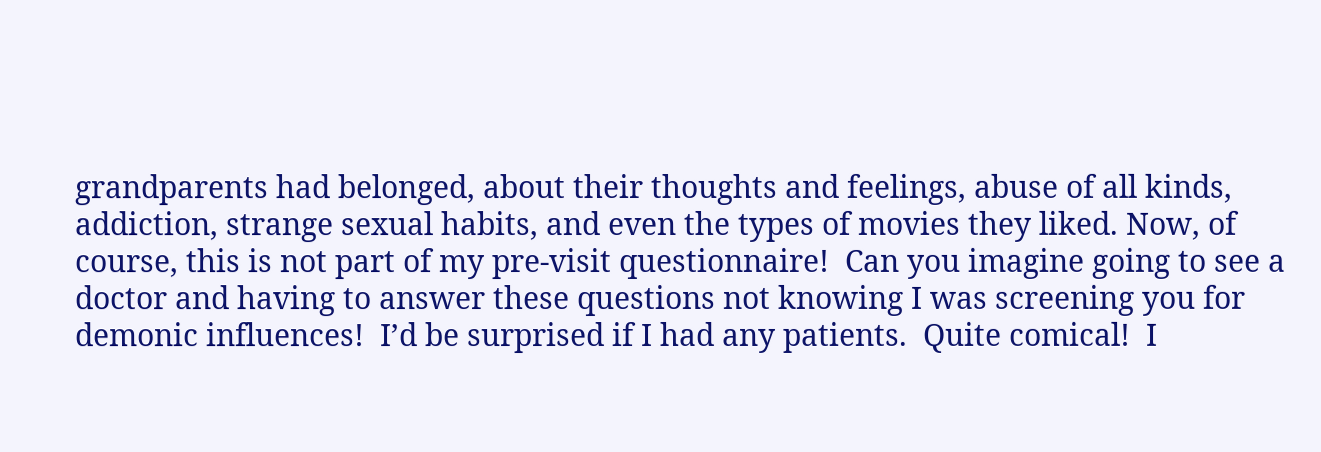grandparents had belonged, about their thoughts and feelings, abuse of all kinds, addiction, strange sexual habits, and even the types of movies they liked. Now, of course, this is not part of my pre-visit questionnaire!  Can you imagine going to see a doctor and having to answer these questions not knowing I was screening you for demonic influences!  I’d be surprised if I had any patients.  Quite comical!  I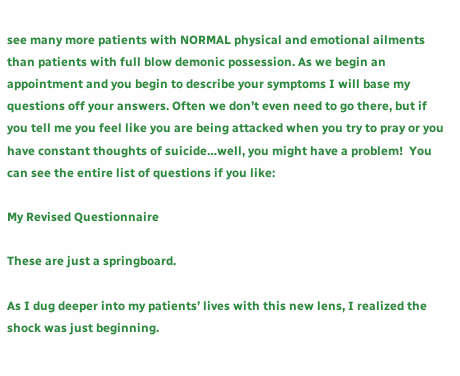see many more patients with NORMAL physical and emotional ailments than patients with full blow demonic possession. As we begin an appointment and you begin to describe your symptoms I will base my questions off your answers. Often we don’t even need to go there, but if you tell me you feel like you are being attacked when you try to pray or you have constant thoughts of suicide…well, you might have a problem!  You can see the entire list of questions if you like:

My Revised Questionnaire

These are just a springboard.

As I dug deeper into my patients’ lives with this new lens, I realized the shock was just beginning.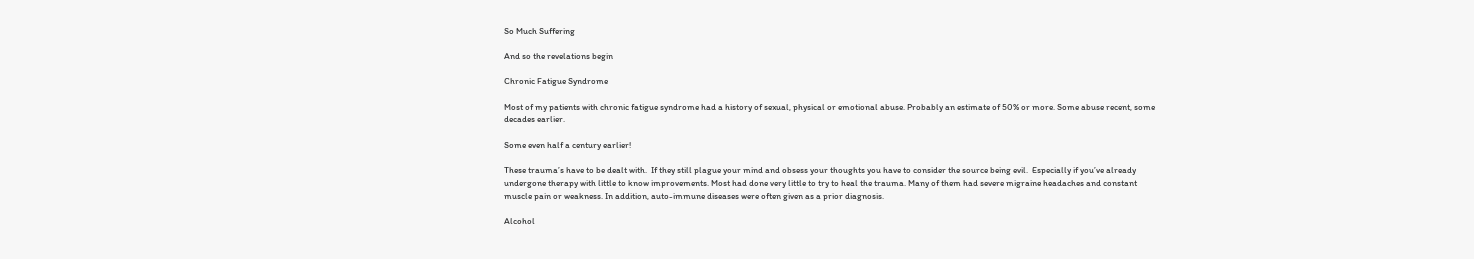So Much Suffering

And so the revelations begin

Chronic Fatigue Syndrome

Most of my patients with chronic fatigue syndrome had a history of sexual, physical or emotional abuse. Probably an estimate of 50% or more. Some abuse recent, some decades earlier.

Some even half a century earlier!

These trauma’s have to be dealt with.  If they still plague your mind and obsess your thoughts you have to consider the source being evil.  Especially if you’ve already undergone therapy with little to know improvements. Most had done very little to try to heal the trauma. Many of them had severe migraine headaches and constant muscle pain or weakness. In addition, auto-immune diseases were often given as a prior diagnosis.

Alcohol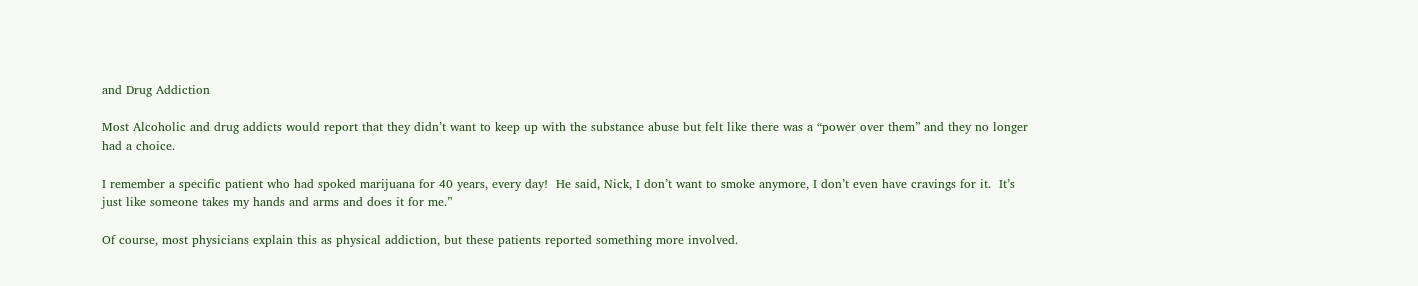and Drug Addiction

Most Alcoholic and drug addicts would report that they didn’t want to keep up with the substance abuse but felt like there was a “power over them” and they no longer had a choice.

I remember a specific patient who had spoked marijuana for 40 years, every day!  He said, Nick, I don’t want to smoke anymore, I don’t even have cravings for it.  It’s just like someone takes my hands and arms and does it for me.”

Of course, most physicians explain this as physical addiction, but these patients reported something more involved.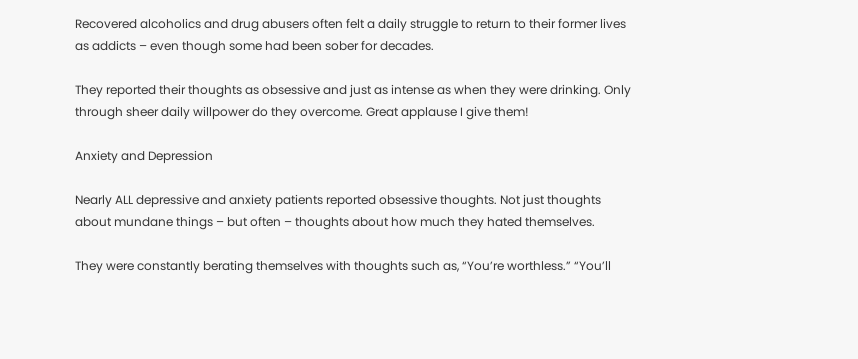Recovered alcoholics and drug abusers often felt a daily struggle to return to their former lives as addicts – even though some had been sober for decades.

They reported their thoughts as obsessive and just as intense as when they were drinking. Only through sheer daily willpower do they overcome. Great applause I give them!

Anxiety and Depression

Nearly ALL depressive and anxiety patients reported obsessive thoughts. Not just thoughts about mundane things – but often – thoughts about how much they hated themselves.

They were constantly berating themselves with thoughts such as, “You’re worthless.” “You’ll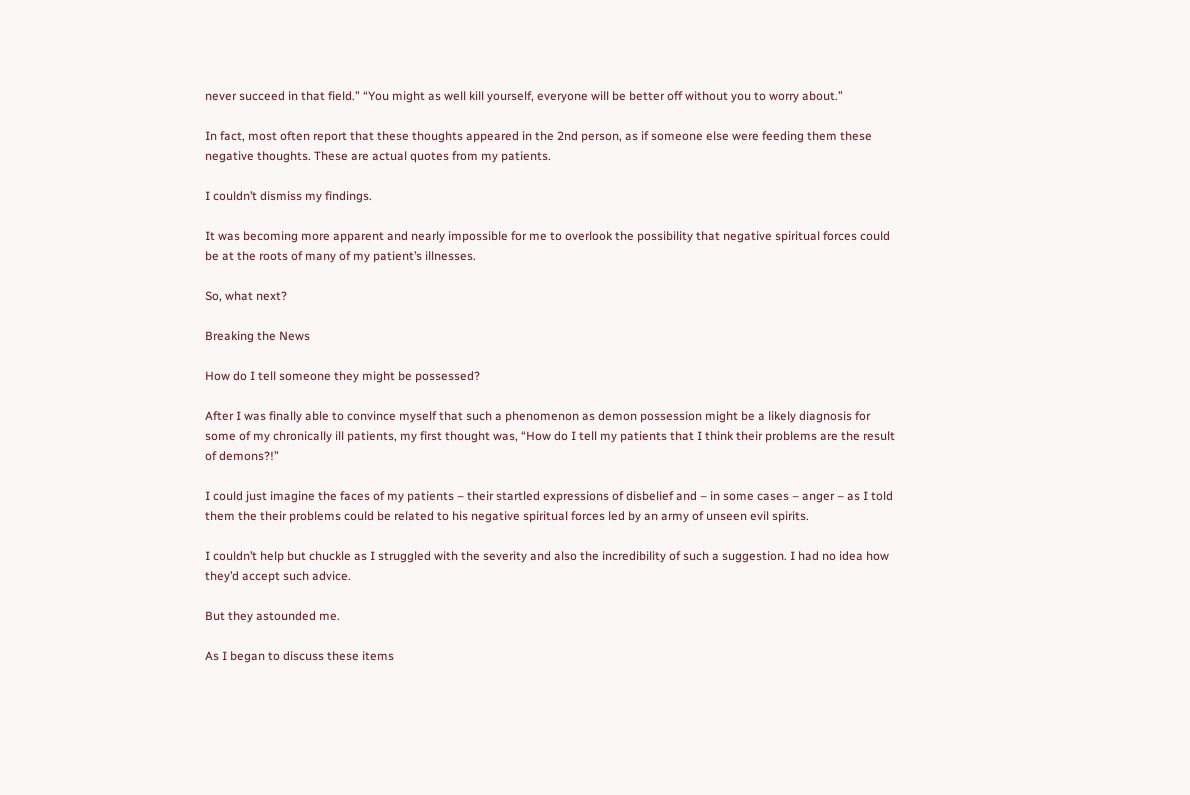never succeed in that field.” “You might as well kill yourself, everyone will be better off without you to worry about.”

In fact, most often report that these thoughts appeared in the 2nd person, as if someone else were feeding them these negative thoughts. These are actual quotes from my patients.

I couldn’t dismiss my findings.

It was becoming more apparent and nearly impossible for me to overlook the possibility that negative spiritual forces could be at the roots of many of my patient’s illnesses.

So, what next?

Breaking the News

How do I tell someone they might be possessed?

After I was finally able to convince myself that such a phenomenon as demon possession might be a likely diagnosis for some of my chronically ill patients, my first thought was, “How do I tell my patients that I think their problems are the result of demons?!”

I could just imagine the faces of my patients – their startled expressions of disbelief and – in some cases – anger – as I told them the their problems could be related to his negative spiritual forces led by an army of unseen evil spirits.

I couldn’t help but chuckle as I struggled with the severity and also the incredibility of such a suggestion. I had no idea how they’d accept such advice.

But they astounded me.

As I began to discuss these items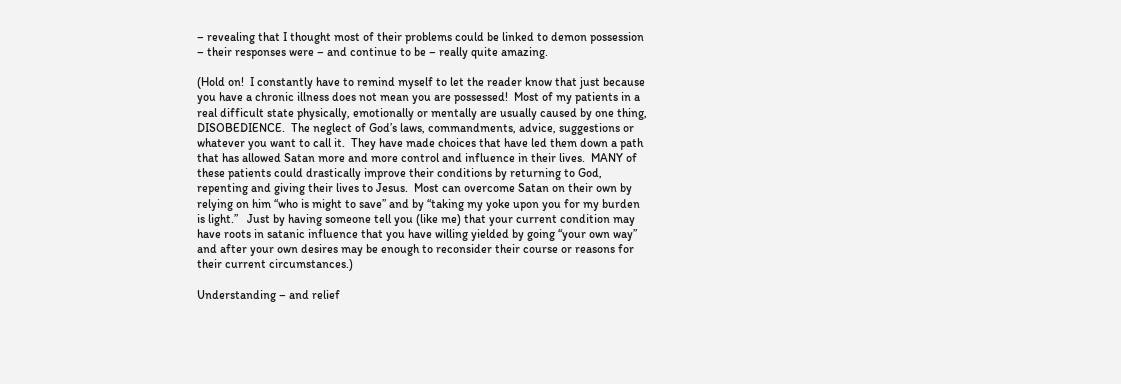– revealing that I thought most of their problems could be linked to demon possession – their responses were – and continue to be – really quite amazing.

(Hold on!  I constantly have to remind myself to let the reader know that just because you have a chronic illness does not mean you are possessed!  Most of my patients in a real difficult state physically, emotionally or mentally are usually caused by one thing, DISOBEDIENCE.  The neglect of God’s laws, commandments, advice, suggestions or whatever you want to call it.  They have made choices that have led them down a path that has allowed Satan more and more control and influence in their lives.  MANY of these patients could drastically improve their conditions by returning to God, repenting and giving their lives to Jesus.  Most can overcome Satan on their own by relying on him “who is might to save” and by “taking my yoke upon you for my burden is light.”   Just by having someone tell you (like me) that your current condition may have roots in satanic influence that you have willing yielded by going “your own way” and after your own desires may be enough to reconsider their course or reasons for their current circumstances.)

Understanding – and relief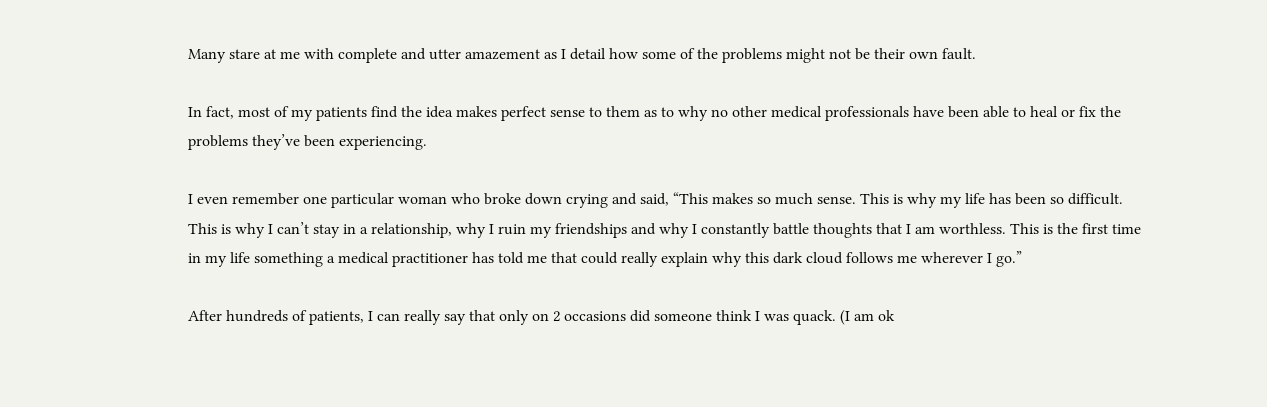Many stare at me with complete and utter amazement as I detail how some of the problems might not be their own fault.

In fact, most of my patients find the idea makes perfect sense to them as to why no other medical professionals have been able to heal or fix the problems they’ve been experiencing.

I even remember one particular woman who broke down crying and said, “This makes so much sense. This is why my life has been so difficult. This is why I can’t stay in a relationship, why I ruin my friendships and why I constantly battle thoughts that I am worthless. This is the first time in my life something a medical practitioner has told me that could really explain why this dark cloud follows me wherever I go.”

After hundreds of patients, I can really say that only on 2 occasions did someone think I was quack. (I am ok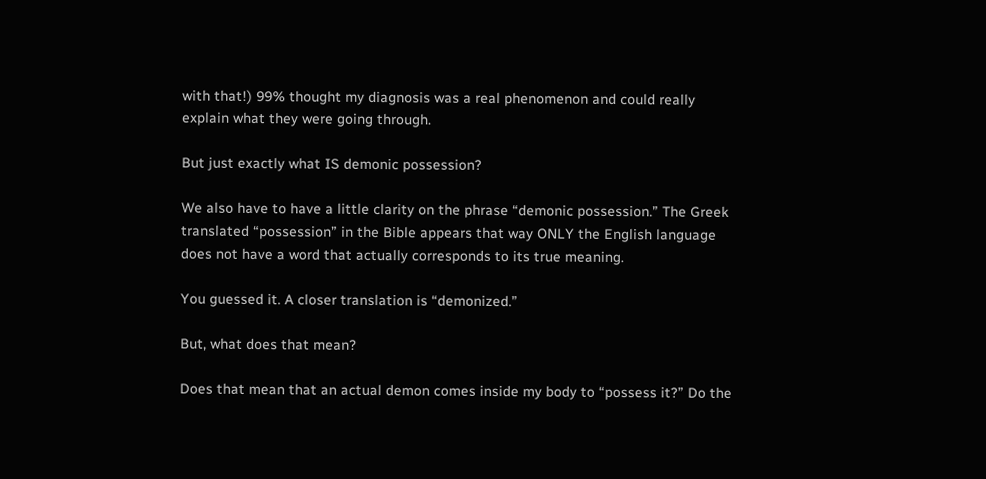with that!) 99% thought my diagnosis was a real phenomenon and could really explain what they were going through.

But just exactly what IS demonic possession?

We also have to have a little clarity on the phrase “demonic possession.” The Greek translated “possession” in the Bible appears that way ONLY the English language does not have a word that actually corresponds to its true meaning.

You guessed it. A closer translation is “demonized.”

But, what does that mean?

Does that mean that an actual demon comes inside my body to “possess it?” Do the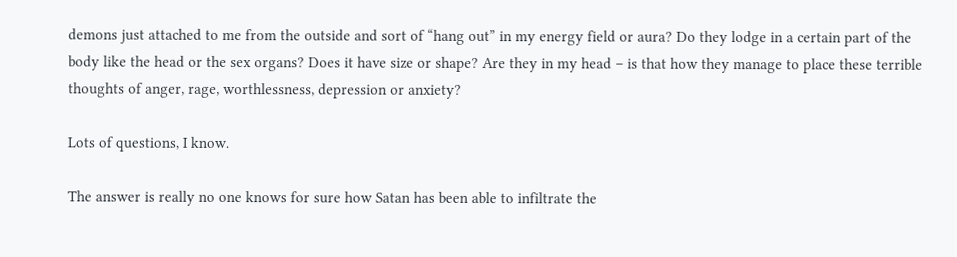demons just attached to me from the outside and sort of “hang out” in my energy field or aura? Do they lodge in a certain part of the body like the head or the sex organs? Does it have size or shape? Are they in my head – is that how they manage to place these terrible thoughts of anger, rage, worthlessness, depression or anxiety?

Lots of questions, I know.

The answer is really no one knows for sure how Satan has been able to infiltrate the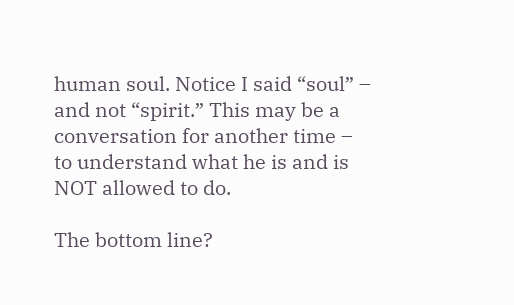human soul. Notice I said “soul” – and not “spirit.” This may be a conversation for another time – to understand what he is and is NOT allowed to do.

The bottom line?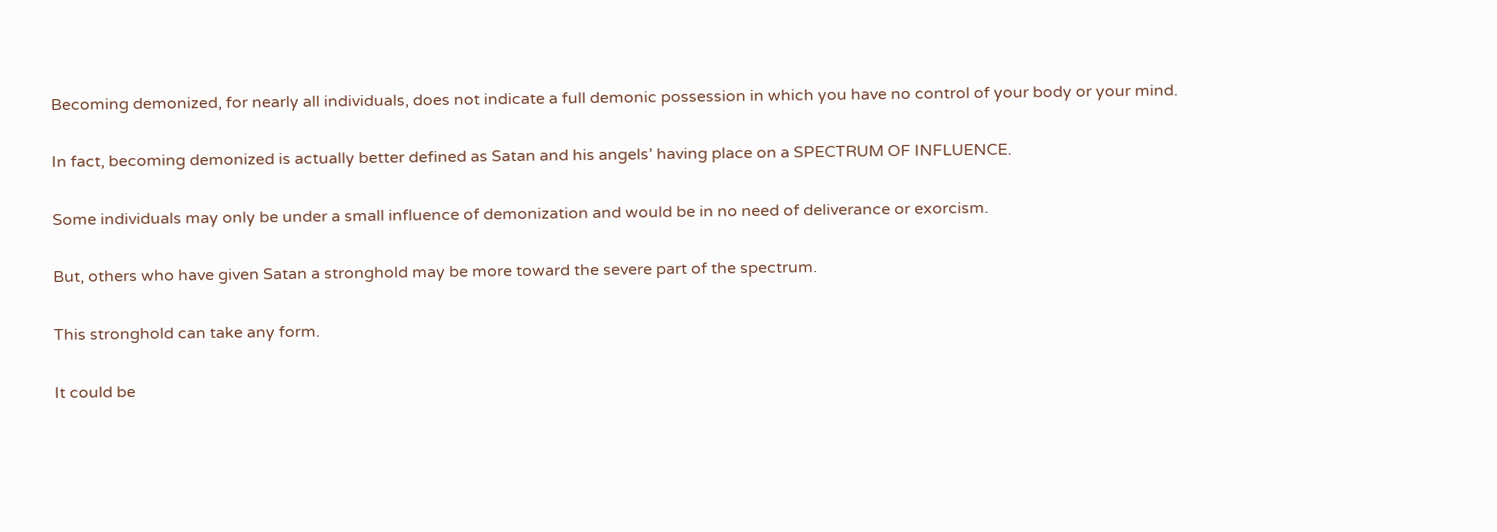Becoming demonized, for nearly all individuals, does not indicate a full demonic possession in which you have no control of your body or your mind.

In fact, becoming demonized is actually better defined as Satan and his angels’ having place on a SPECTRUM OF INFLUENCE.

Some individuals may only be under a small influence of demonization and would be in no need of deliverance or exorcism.

But, others who have given Satan a stronghold may be more toward the severe part of the spectrum.

This stronghold can take any form.

It could be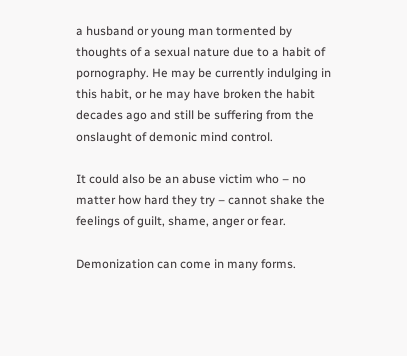a husband or young man tormented by thoughts of a sexual nature due to a habit of pornography. He may be currently indulging in this habit, or he may have broken the habit decades ago and still be suffering from the onslaught of demonic mind control.

It could also be an abuse victim who – no matter how hard they try – cannot shake the feelings of guilt, shame, anger or fear.

Demonization can come in many forms.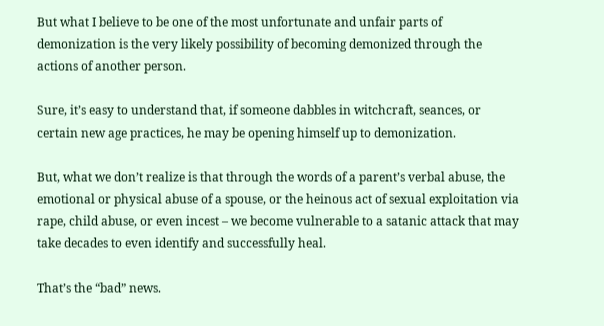But what I believe to be one of the most unfortunate and unfair parts of demonization is the very likely possibility of becoming demonized through the actions of another person.

Sure, it’s easy to understand that, if someone dabbles in witchcraft, seances, or certain new age practices, he may be opening himself up to demonization.

But, what we don’t realize is that through the words of a parent’s verbal abuse, the emotional or physical abuse of a spouse, or the heinous act of sexual exploitation via rape, child abuse, or even incest – we become vulnerable to a satanic attack that may take decades to even identify and successfully heal.

That’s the “bad” news.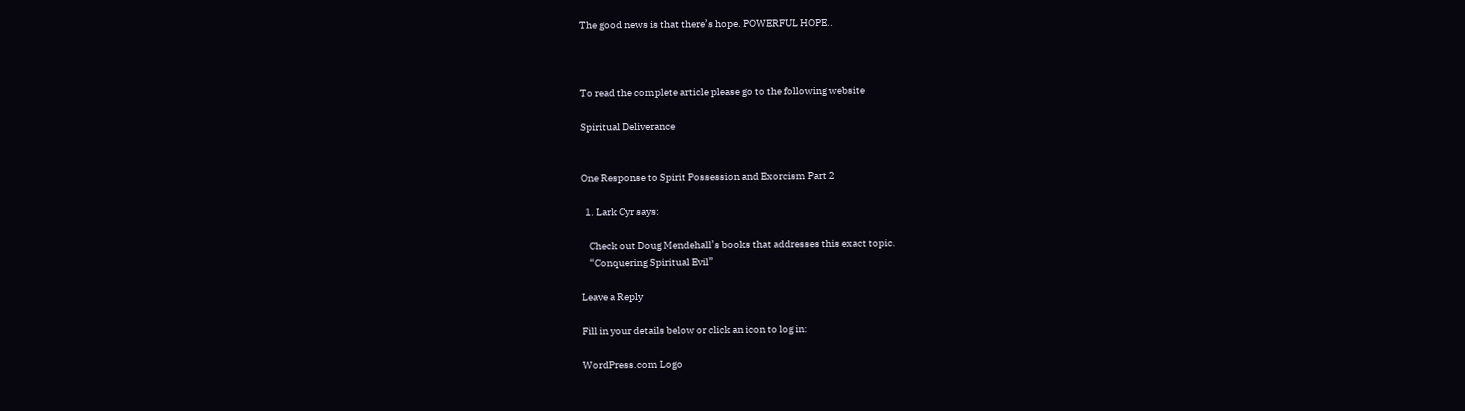The good news is that there’s hope. POWERFUL HOPE..



To read the complete article please go to the following website

Spiritual Deliverance


One Response to Spirit Possession and Exorcism Part 2

  1. Lark Cyr says:

    Check out Doug Mendehall’s books that addresses this exact topic.
    “Conquering Spiritual Evil”

Leave a Reply

Fill in your details below or click an icon to log in:

WordPress.com Logo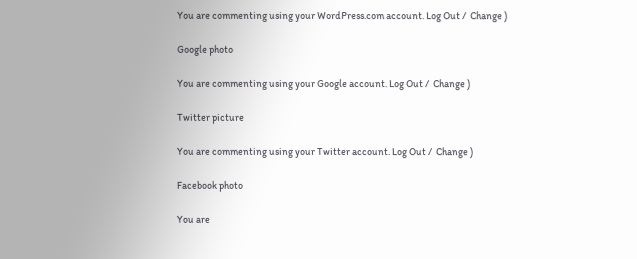You are commenting using your WordPress.com account. Log Out /  Change )

Google photo

You are commenting using your Google account. Log Out /  Change )

Twitter picture

You are commenting using your Twitter account. Log Out /  Change )

Facebook photo

You are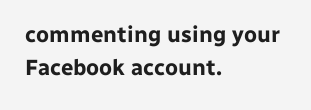commenting using your Facebook account.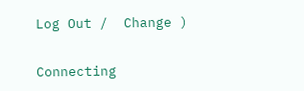Log Out /  Change )

Connecting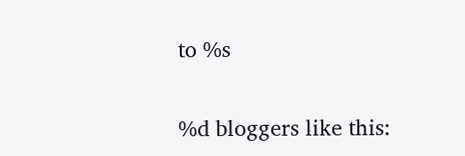to %s

%d bloggers like this: